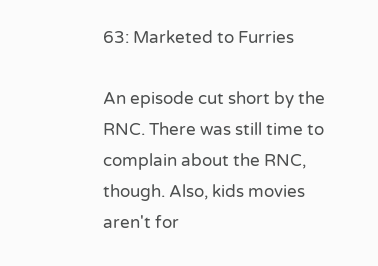63: Marketed to Furries

An episode cut short by the RNC. There was still time to complain about the RNC, though. Also, kids movies aren't for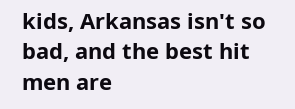kids, Arkansas isn't so bad, and the best hit men are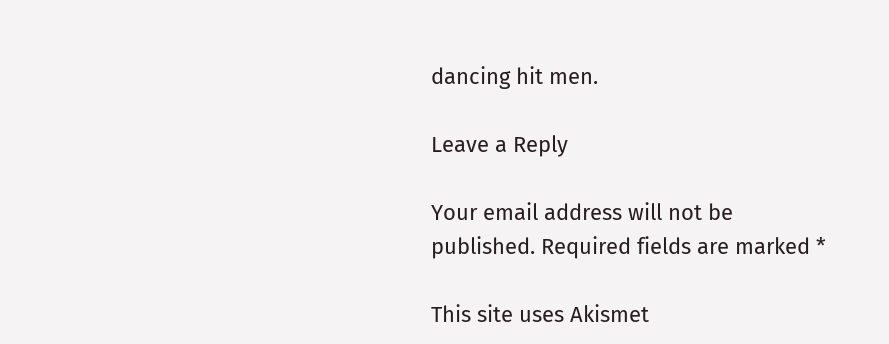dancing hit men.

Leave a Reply

Your email address will not be published. Required fields are marked *

This site uses Akismet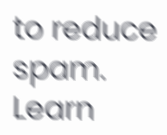to reduce spam. Learn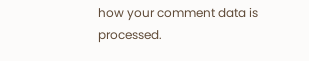how your comment data is processed.